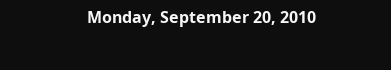Monday, September 20, 2010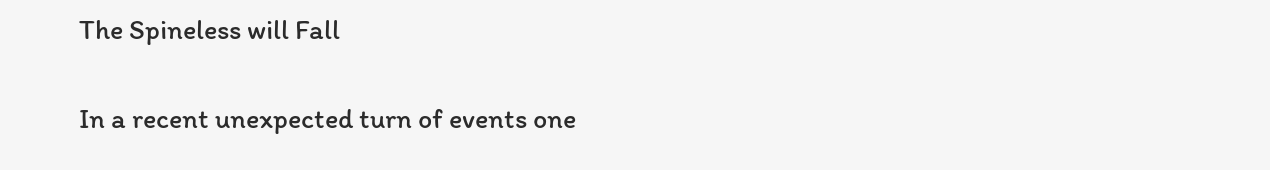The Spineless will Fall

In a recent unexpected turn of events one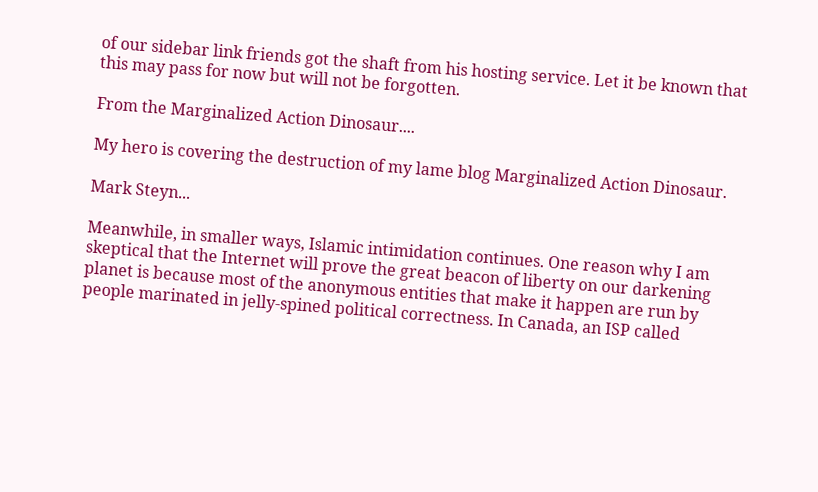of our sidebar link friends got the shaft from his hosting service. Let it be known that this may pass for now but will not be forgotten.

From the Marginalized Action Dinosaur....

My hero is covering the destruction of my lame blog Marginalized Action Dinosaur.

Mark Steyn...

Meanwhile, in smaller ways, Islamic intimidation continues. One reason why I am skeptical that the Internet will prove the great beacon of liberty on our darkening planet is because most of the anonymous entities that make it happen are run by people marinated in jelly-spined political correctness. In Canada, an ISP called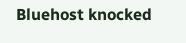Bluehost knocked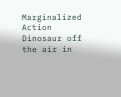Marginalized Action Dinosaur off the air in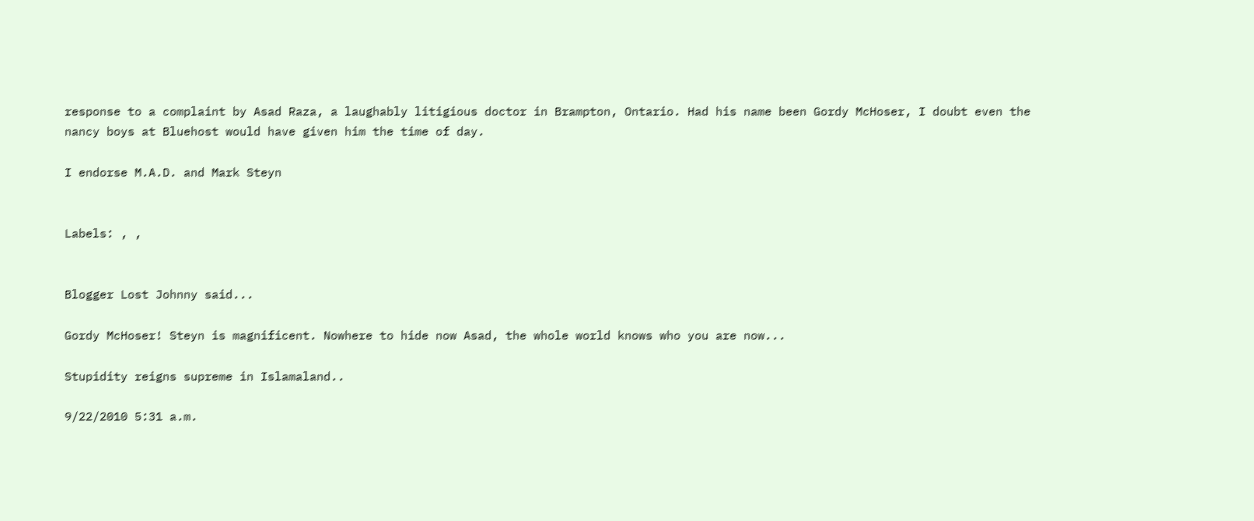response to a complaint by Asad Raza, a laughably litigious doctor in Brampton, Ontario. Had his name been Gordy McHoser, I doubt even the nancy boys at Bluehost would have given him the time of day.

I endorse M.A.D. and Mark Steyn


Labels: , ,


Blogger Lost Johnny said...

Gordy McHoser! Steyn is magnificent. Nowhere to hide now Asad, the whole world knows who you are now...

Stupidity reigns supreme in Islamaland..

9/22/2010 5:31 a.m.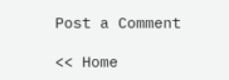Post a Comment

<< Home